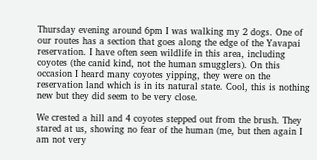Thursday evening around 6pm I was walking my 2 dogs. One of our routes has a section that goes along the edge of the Yavapai reservation. I have often seen wildlife in this area, including coyotes (the canid kind, not the human smugglers). On this occasion I heard many coyotes yipping, they were on the reservation land which is in its natural state. Cool, this is nothing new but they did seem to be very close.

We crested a hill and 4 coyotes stepped out from the brush. They stared at us, showing no fear of the human (me, but then again I am not very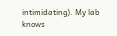intimidating). My lab knows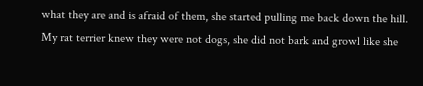what they are and is afraid of them, she started pulling me back down the hill. My rat terrier knew they were not dogs, she did not bark and growl like she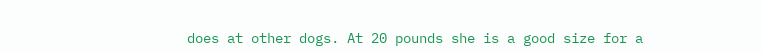does at other dogs. At 20 pounds she is a good size for a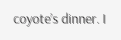coyote’s dinner. I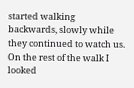started walking backwards, slowly while they continued to watch us. On the rest of the walk I looked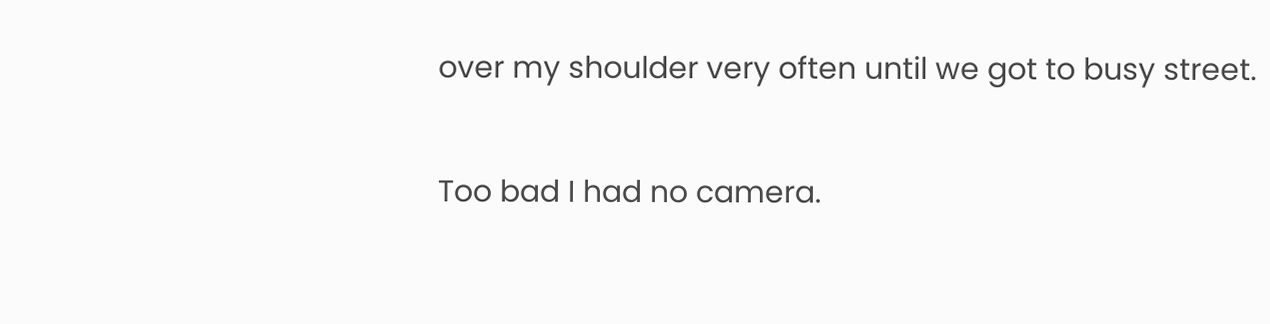over my shoulder very often until we got to busy street.

Too bad I had no camera.